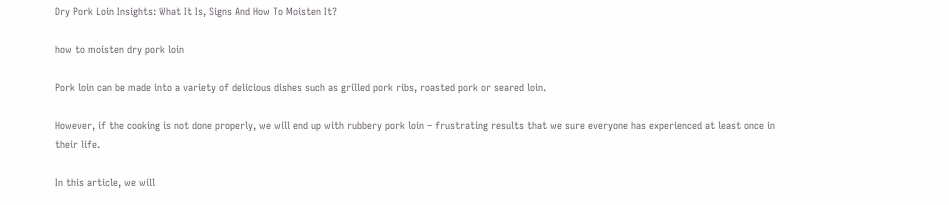Dry Pork Loin Insights: What It Is, Signs And How To Moisten It?

how to moisten dry pork loin

Pork loin can be made into a variety of delicious dishes such as grilled pork ribs, roasted pork or seared loin.

However, if the cooking is not done properly, we will end up with rubbery pork loin – frustrating results that we sure everyone has experienced at least once in their life.

In this article, we will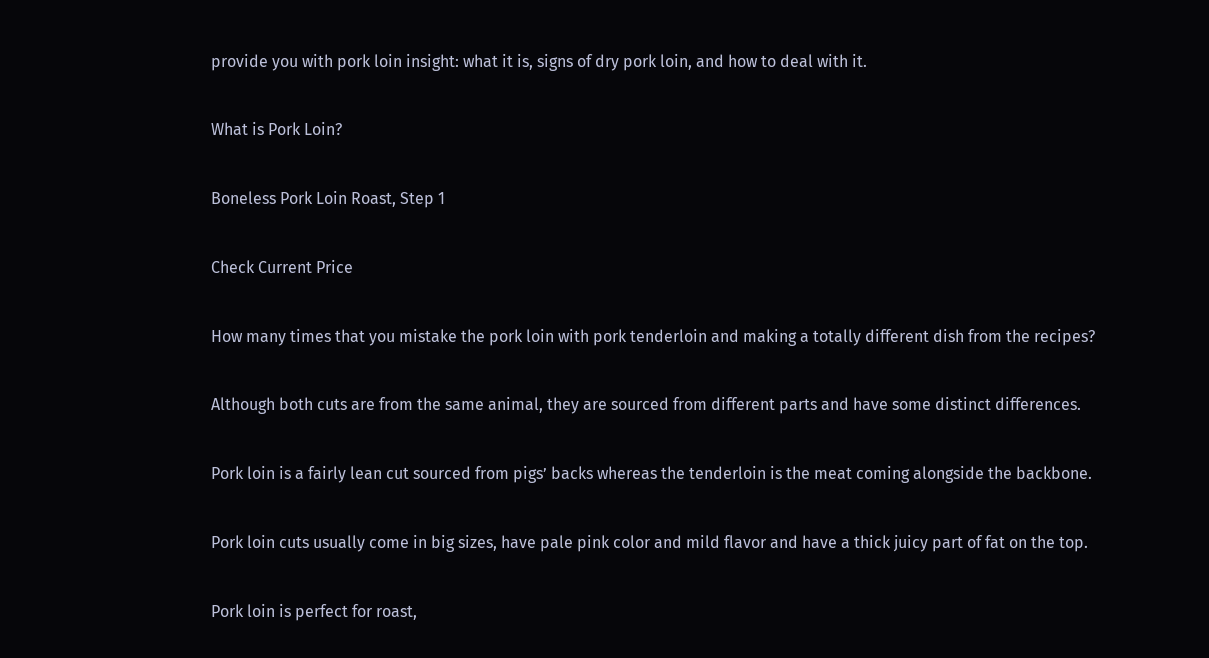provide you with pork loin insight: what it is, signs of dry pork loin, and how to deal with it.

What is Pork Loin?

Boneless Pork Loin Roast, Step 1

Check Current Price

How many times that you mistake the pork loin with pork tenderloin and making a totally different dish from the recipes?

Although both cuts are from the same animal, they are sourced from different parts and have some distinct differences.

Pork loin is a fairly lean cut sourced from pigs’ backs whereas the tenderloin is the meat coming alongside the backbone.

Pork loin cuts usually come in big sizes, have pale pink color and mild flavor and have a thick juicy part of fat on the top.

Pork loin is perfect for roast,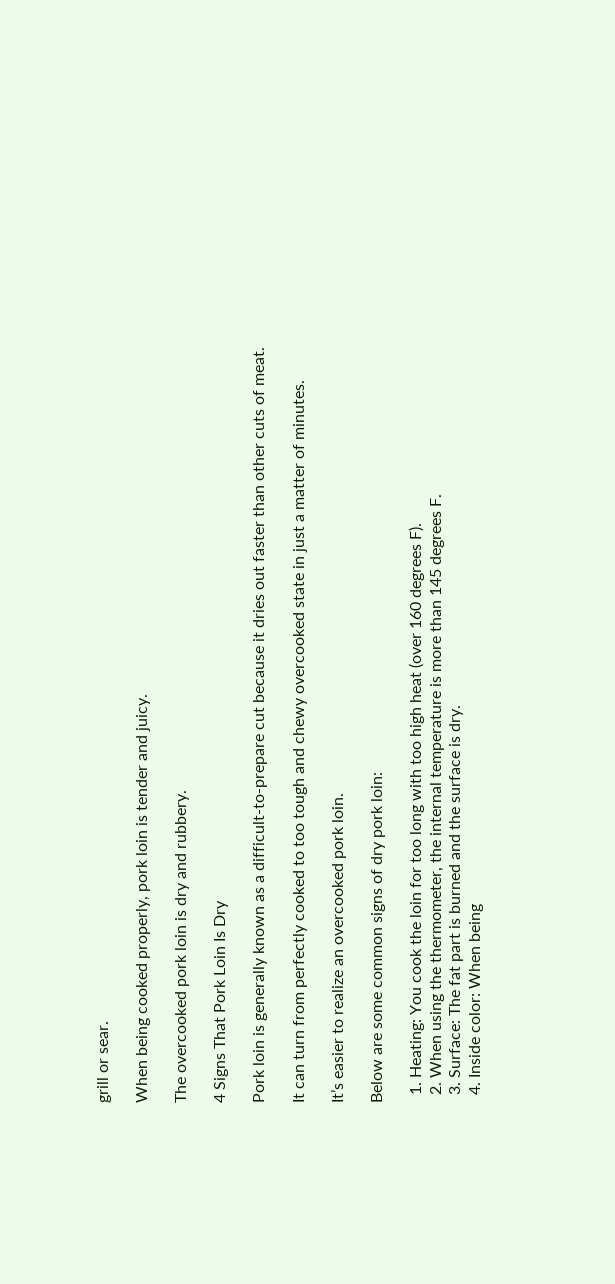grill or sear.

When being cooked properly, pork loin is tender and juicy.

The overcooked pork loin is dry and rubbery.

4 Signs That Pork Loin Is Dry

Pork loin is generally known as a difficult-to-prepare cut because it dries out faster than other cuts of meat.

It can turn from perfectly cooked to too tough and chewy overcooked state in just a matter of minutes.

It’s easier to realize an overcooked pork loin.

Below are some common signs of dry pork loin:

  1. Heating: You cook the loin for too long with too high heat (over 160 degrees F).
  2. When using the thermometer, the internal temperature is more than 145 degrees F.
  3. Surface: The fat part is burned and the surface is dry.
  4. Inside color: When being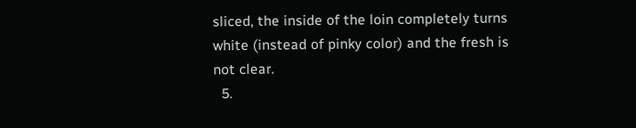sliced, the inside of the loin completely turns white (instead of pinky color) and the fresh is not clear.
  5.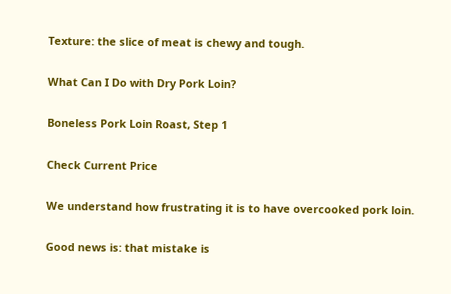Texture: the slice of meat is chewy and tough.

What Can I Do with Dry Pork Loin?

Boneless Pork Loin Roast, Step 1

Check Current Price

We understand how frustrating it is to have overcooked pork loin.

Good news is: that mistake is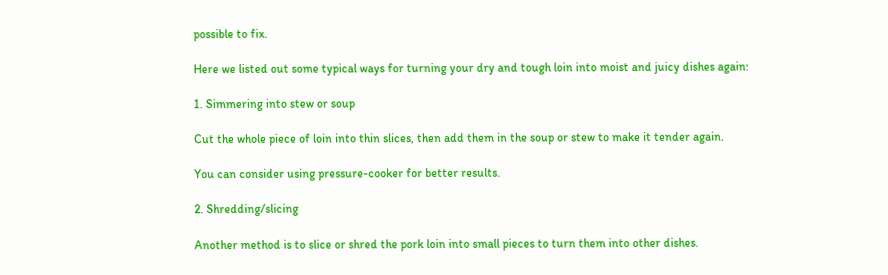possible to fix.

Here we listed out some typical ways for turning your dry and tough loin into moist and juicy dishes again:

1. Simmering into stew or soup

Cut the whole piece of loin into thin slices, then add them in the soup or stew to make it tender again.

You can consider using pressure-cooker for better results.

2. Shredding/slicing

Another method is to slice or shred the pork loin into small pieces to turn them into other dishes.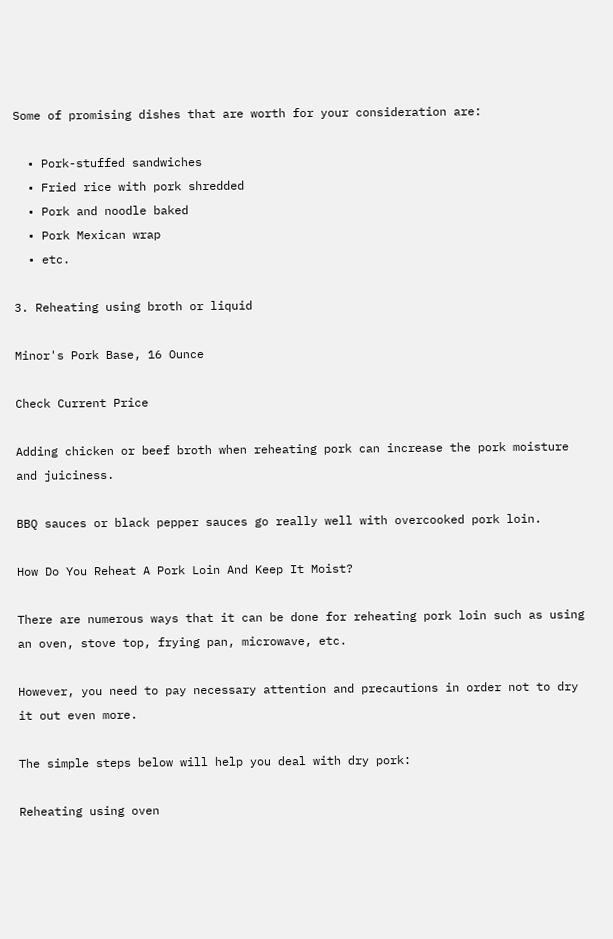Some of promising dishes that are worth for your consideration are:

  • Pork-stuffed sandwiches
  • Fried rice with pork shredded
  • Pork and noodle baked
  • Pork Mexican wrap
  • etc.

3. Reheating using broth or liquid

Minor's Pork Base, 16 Ounce

Check Current Price

Adding chicken or beef broth when reheating pork can increase the pork moisture and juiciness.

BBQ sauces or black pepper sauces go really well with overcooked pork loin.

How Do You Reheat A Pork Loin And Keep It Moist?

There are numerous ways that it can be done for reheating pork loin such as using an oven, stove top, frying pan, microwave, etc.

However, you need to pay necessary attention and precautions in order not to dry it out even more.

The simple steps below will help you deal with dry pork:

Reheating using oven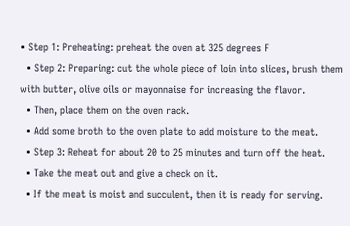• Step 1: Preheating: preheat the oven at 325 degrees F
  • Step 2: Preparing: cut the whole piece of loin into slices, brush them with butter, olive oils or mayonnaise for increasing the flavor.
  • Then, place them on the oven rack.
  • Add some broth to the oven plate to add moisture to the meat.
  • Step 3: Reheat for about 20 to 25 minutes and turn off the heat.
  • Take the meat out and give a check on it.
  • If the meat is moist and succulent, then it is ready for serving.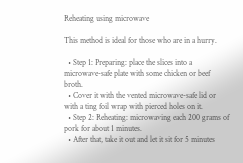Reheating using microwave

This method is ideal for those who are in a hurry.

  • Step 1: Preparing: place the slices into a microwave-safe plate with some chicken or beef broth.
  • Cover it with the vented microwave-safe lid or with a ting foil wrap with pierced holes on it.
  • Step 2: Reheating: microwaving each 200 grams of pork for about 1 minutes.
  • After that, take it out and let it sit for 5 minutes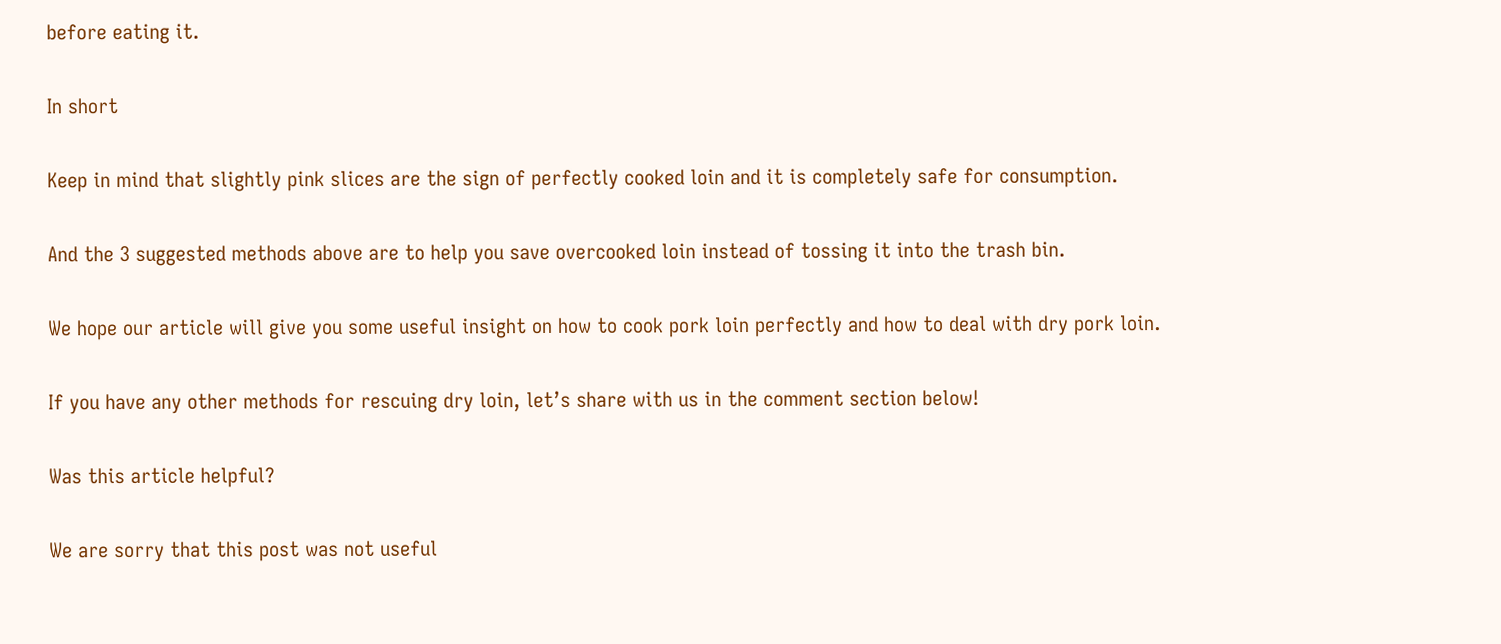before eating it.

In short

Keep in mind that slightly pink slices are the sign of perfectly cooked loin and it is completely safe for consumption.

And the 3 suggested methods above are to help you save overcooked loin instead of tossing it into the trash bin.

We hope our article will give you some useful insight on how to cook pork loin perfectly and how to deal with dry pork loin.

If you have any other methods for rescuing dry loin, let’s share with us in the comment section below!

Was this article helpful?

We are sorry that this post was not useful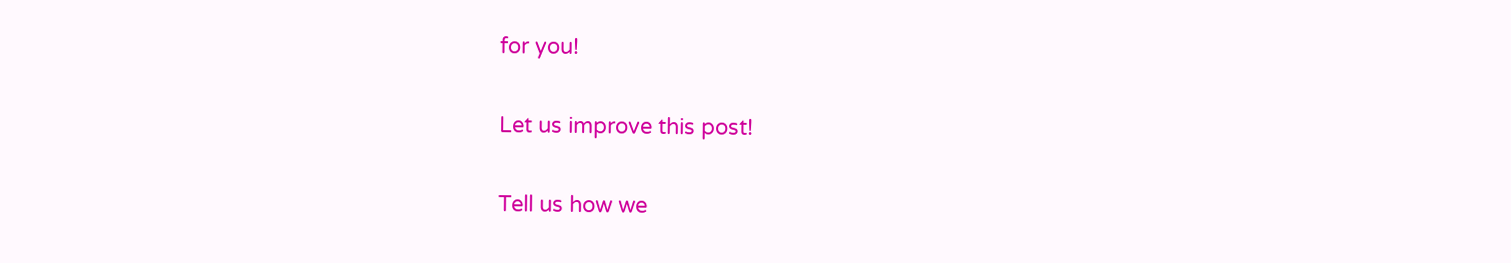for you!

Let us improve this post!

Tell us how we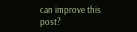can improve this post?